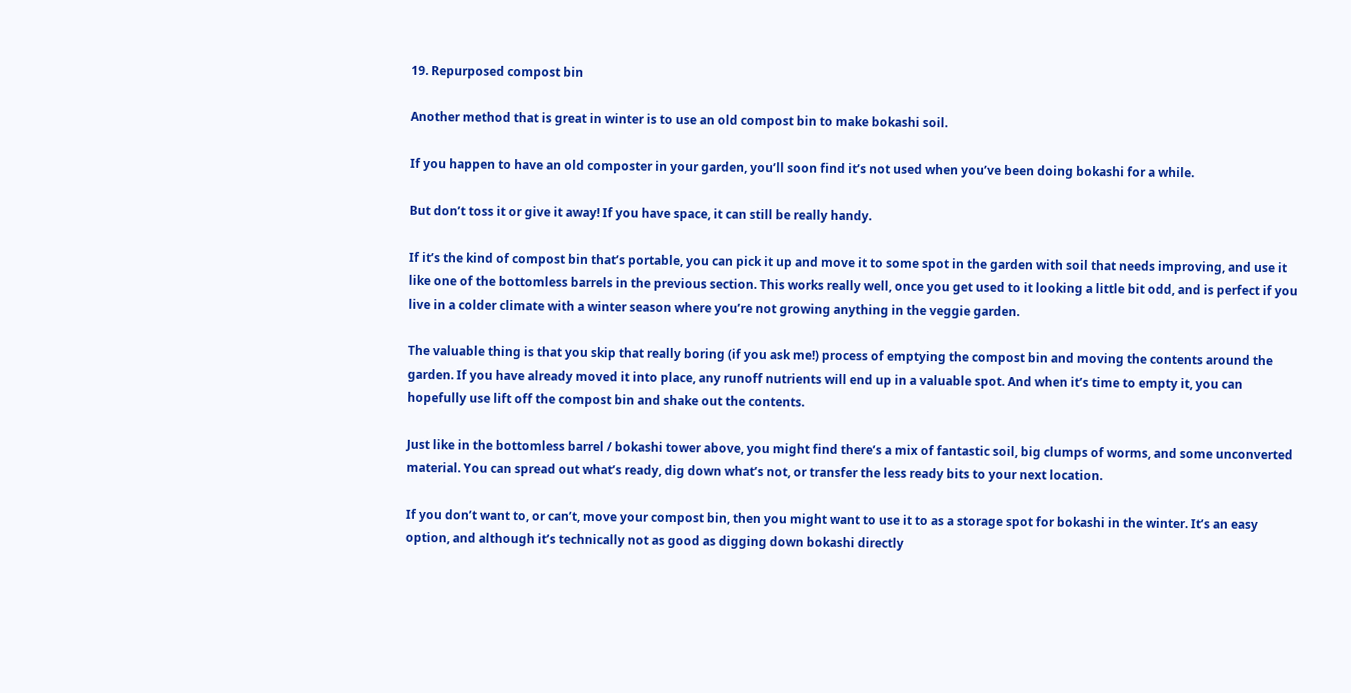19. Repurposed compost bin

Another method that is great in winter is to use an old compost bin to make bokashi soil.

If you happen to have an old composter in your garden, you’ll soon find it’s not used when you’ve been doing bokashi for a while.

But don’t toss it or give it away! If you have space, it can still be really handy.

If it’s the kind of compost bin that’s portable, you can pick it up and move it to some spot in the garden with soil that needs improving, and use it like one of the bottomless barrels in the previous section. This works really well, once you get used to it looking a little bit odd, and is perfect if you live in a colder climate with a winter season where you’re not growing anything in the veggie garden.

The valuable thing is that you skip that really boring (if you ask me!) process of emptying the compost bin and moving the contents around the garden. If you have already moved it into place, any runoff nutrients will end up in a valuable spot. And when it’s time to empty it, you can hopefully use lift off the compost bin and shake out the contents.

Just like in the bottomless barrel / bokashi tower above, you might find there’s a mix of fantastic soil, big clumps of worms, and some unconverted material. You can spread out what’s ready, dig down what’s not, or transfer the less ready bits to your next location.

If you don’t want to, or can’t, move your compost bin, then you might want to use it to as a storage spot for bokashi in the winter. It’s an easy option, and although it’s technically not as good as digging down bokashi directly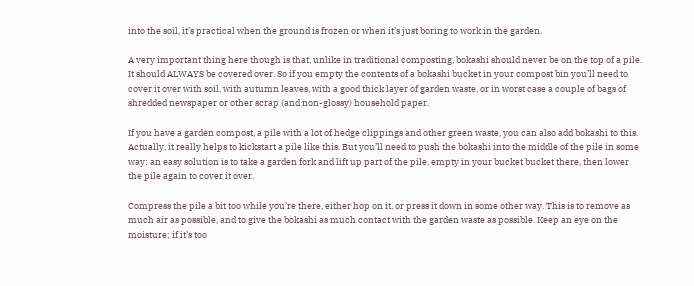into the soil, it’s practical when the ground is frozen or when it’s just boring to work in the garden.

A very important thing here though is that, unlike in traditional composting, bokashi should never be on the top of a pile. It should ALWAYS be covered over. So if you empty the contents of a bokashi bucket in your compost bin you’ll need to cover it over with soil, with autumn leaves, with a good thick layer of garden waste, or in worst case a couple of bags of shredded newspaper or other scrap (and non-glossy) household paper.

If you have a garden compost, a pile with a lot of hedge clippings and other green waste, you can also add bokashi to this. Actually, it really helps to kickstart a pile like this. But you’ll need to push the bokashi into the middle of the pile in some way; an easy solution is to take a garden fork and lift up part of the pile, empty in your bucket bucket there, then lower the pile again to cover it over.

Compress the pile a bit too while you’re there, either hop on it, or press it down in some other way. This is to remove as much air as possible, and to give the bokashi as much contact with the garden waste as possible. Keep an eye on the moisture; if it’s too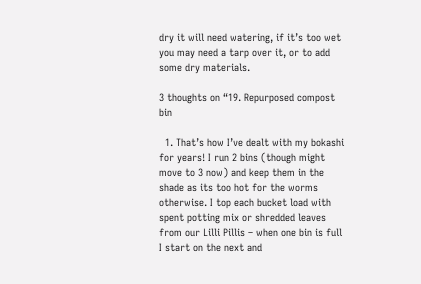dry it will need watering, if it’s too wet you may need a tarp over it, or to add some dry materials.

3 thoughts on “19. Repurposed compost bin

  1. That’s how I’ve dealt with my bokashi for years! I run 2 bins (though might move to 3 now) and keep them in the shade as its too hot for the worms otherwise. I top each bucket load with spent potting mix or shredded leaves from our Lilli Pillis – when one bin is full I start on the next and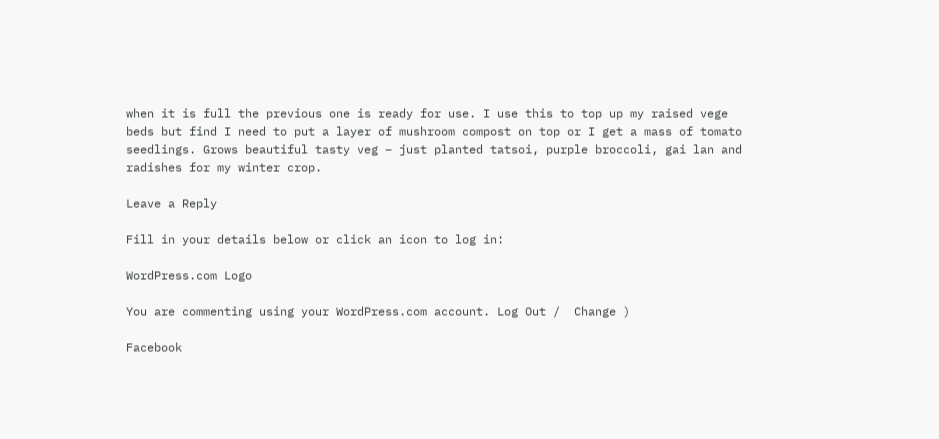when it is full the previous one is ready for use. I use this to top up my raised vege beds but find I need to put a layer of mushroom compost on top or I get a mass of tomato seedlings. Grows beautiful tasty veg – just planted tatsoi, purple broccoli, gai lan and radishes for my winter crop.

Leave a Reply

Fill in your details below or click an icon to log in:

WordPress.com Logo

You are commenting using your WordPress.com account. Log Out /  Change )

Facebook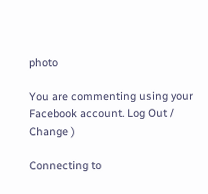photo

You are commenting using your Facebook account. Log Out /  Change )

Connecting to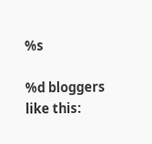%s

%d bloggers like this: